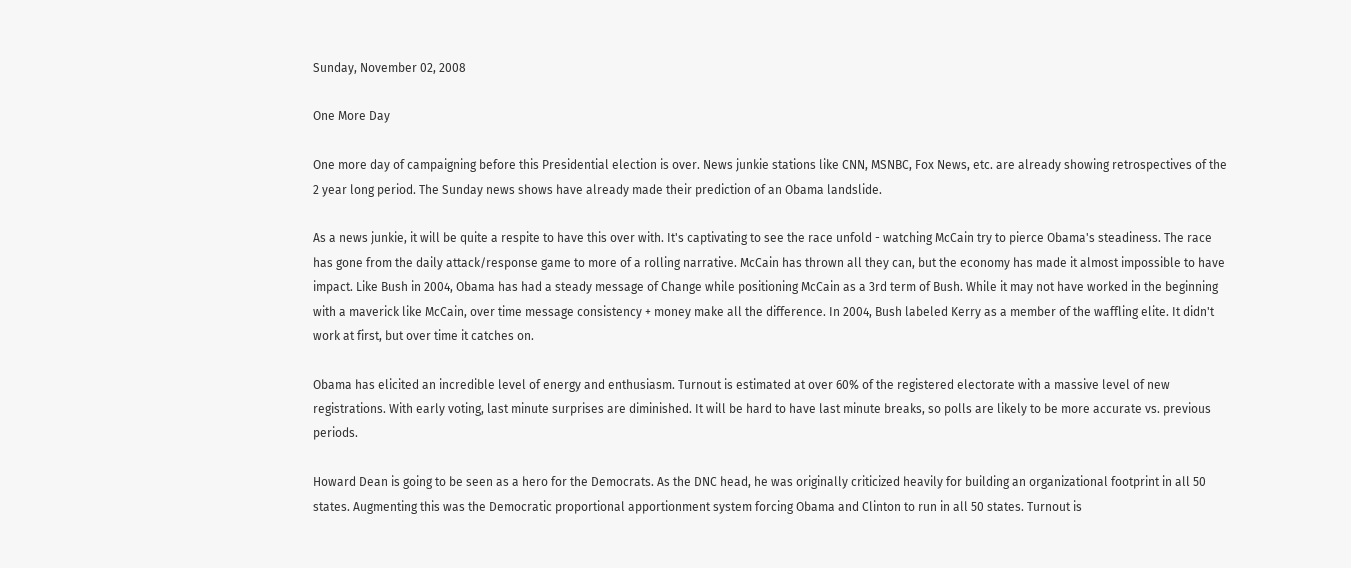Sunday, November 02, 2008

One More Day

One more day of campaigning before this Presidential election is over. News junkie stations like CNN, MSNBC, Fox News, etc. are already showing retrospectives of the 2 year long period. The Sunday news shows have already made their prediction of an Obama landslide.

As a news junkie, it will be quite a respite to have this over with. It's captivating to see the race unfold - watching McCain try to pierce Obama's steadiness. The race has gone from the daily attack/response game to more of a rolling narrative. McCain has thrown all they can, but the economy has made it almost impossible to have impact. Like Bush in 2004, Obama has had a steady message of Change while positioning McCain as a 3rd term of Bush. While it may not have worked in the beginning with a maverick like McCain, over time message consistency + money make all the difference. In 2004, Bush labeled Kerry as a member of the waffling elite. It didn't work at first, but over time it catches on.

Obama has elicited an incredible level of energy and enthusiasm. Turnout is estimated at over 60% of the registered electorate with a massive level of new registrations. With early voting, last minute surprises are diminished. It will be hard to have last minute breaks, so polls are likely to be more accurate vs. previous periods.

Howard Dean is going to be seen as a hero for the Democrats. As the DNC head, he was originally criticized heavily for building an organizational footprint in all 50 states. Augmenting this was the Democratic proportional apportionment system forcing Obama and Clinton to run in all 50 states. Turnout is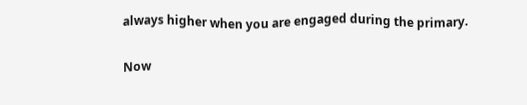always higher when you are engaged during the primary.

Now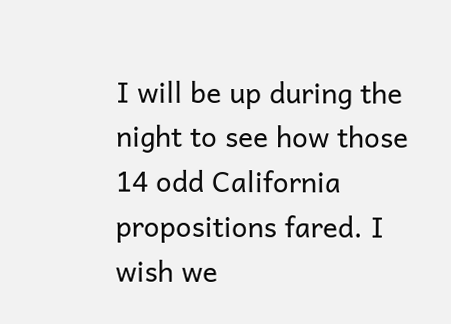I will be up during the night to see how those 14 odd California propositions fared. I wish we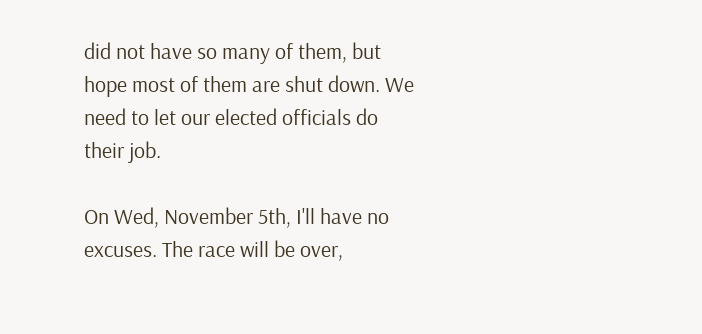did not have so many of them, but hope most of them are shut down. We need to let our elected officials do their job.

On Wed, November 5th, I'll have no excuses. The race will be over,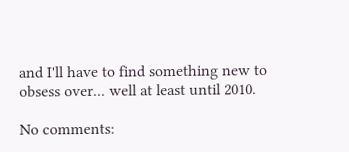and I'll have to find something new to obsess over... well at least until 2010.

No comments: